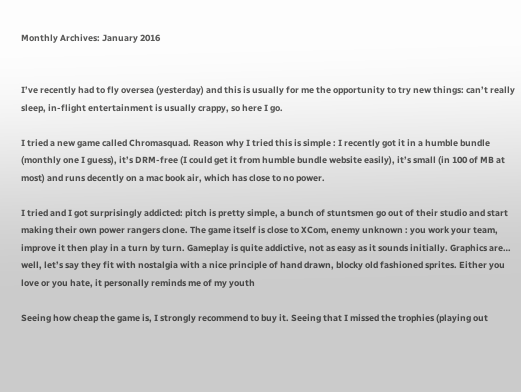Monthly Archives: January 2016


I’ve recently had to fly oversea (yesterday) and this is usually for me the opportunity to try new things: can’t really sleep, in-flight entertainment is usually crappy, so here I go.

I tried a new game called Chromasquad. Reason why I tried this is simple : I recently got it in a humble bundle (monthly one I guess), it’s DRM-free (I could get it from humble bundle website easily), it’s small (in 100 of MB at most) and runs decently on a mac book air, which has close to no power.

I tried and I got surprisingly addicted: pitch is pretty simple, a bunch of stuntsmen go out of their studio and start making their own power rangers clone. The game itself is close to XCom, enemy unknown : you work your team, improve it then play in a turn by turn. Gameplay is quite addictive, not as easy as it sounds initially. Graphics are… well, let’s say they fit with nostalgia with a nice principle of hand drawn, blocky old fashioned sprites. Either you love or you hate, it personally reminds me of my youth

Seeing how cheap the game is, I strongly recommend to buy it. Seeing that I missed the trophies (playing out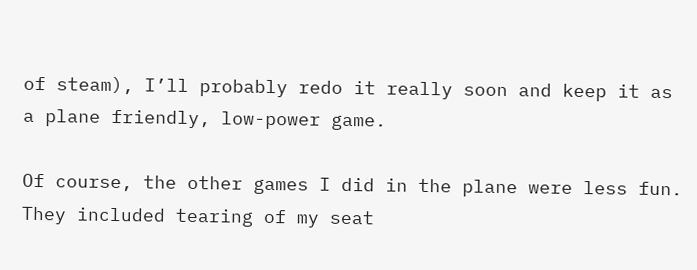of steam), I’ll probably redo it really soon and keep it as a plane friendly, low-power game.

Of course, the other games I did in the plane were less fun. They included tearing of my seat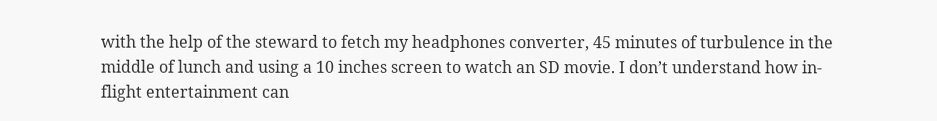with the help of the steward to fetch my headphones converter, 45 minutes of turbulence in the middle of lunch and using a 10 inches screen to watch an SD movie. I don’t understand how in-flight entertainment can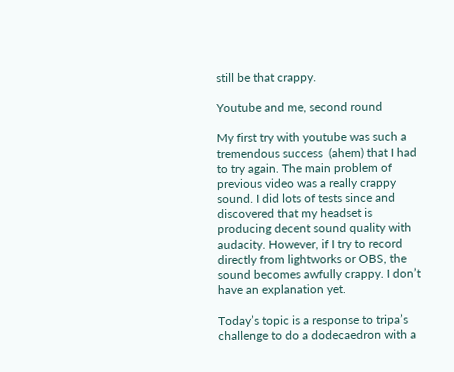still be that crappy.

Youtube and me, second round

My first try with youtube was such a tremendous success  (ahem) that I had to try again. The main problem of previous video was a really crappy sound. I did lots of tests since and discovered that my headset is producing decent sound quality with audacity. However, if I try to record directly from lightworks or OBS, the sound becomes awfully crappy. I don’t have an explanation yet.

Today’s topic is a response to tripa’s challenge to do a dodecaedron with a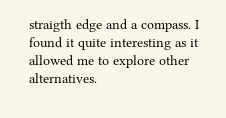straigth edge and a compass. I found it quite interesting as it allowed me to explore other alternatives.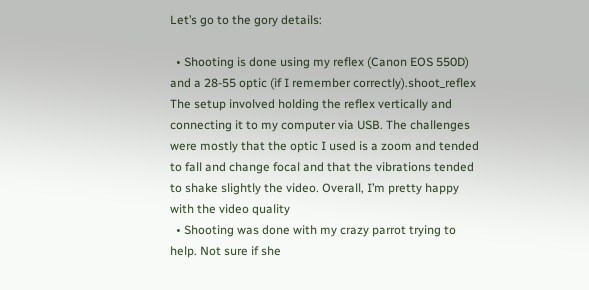Let’s go to the gory details:

  • Shooting is done using my reflex (Canon EOS 550D) and a 28-55 optic (if I remember correctly).shoot_reflex The setup involved holding the reflex vertically and connecting it to my computer via USB. The challenges were mostly that the optic I used is a zoom and tended to fall and change focal and that the vibrations tended to shake slightly the video. Overall, I’m pretty happy with the video quality
  • Shooting was done with my crazy parrot trying to help. Not sure if she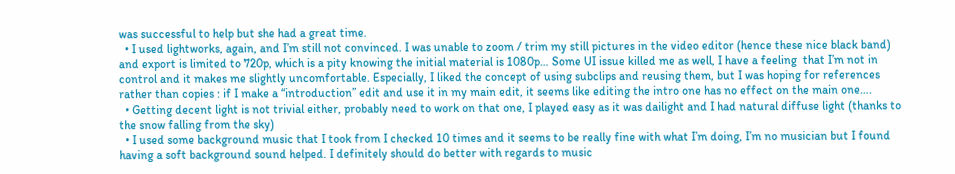was successful to help but she had a great time.
  • I used lightworks, again, and I’m still not convinced. I was unable to zoom / trim my still pictures in the video editor (hence these nice black band) and export is limited to 720p, which is a pity knowing the initial material is 1080p… Some UI issue killed me as well, I have a feeling  that I’m not in control and it makes me slightly uncomfortable. Especially, I liked the concept of using subclips and reusing them, but I was hoping for references rather than copies : if I make a “introduction” edit and use it in my main edit, it seems like editing the intro one has no effect on the main one….
  • Getting decent light is not trivial either, probably need to work on that one, I played easy as it was dailight and I had natural diffuse light (thanks to the snow falling from the sky)
  • I used some background music that I took from I checked 10 times and it seems to be really fine with what I’m doing, I’m no musician but I found having a soft background sound helped. I definitely should do better with regards to music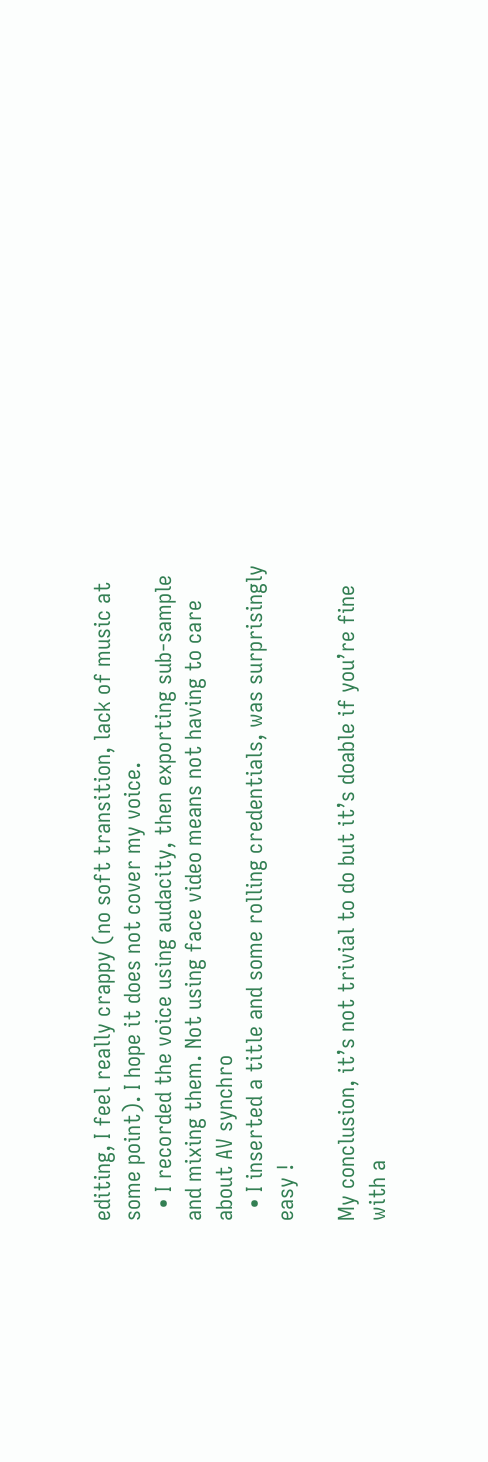editing, I feel really crappy (no soft transition, lack of music at some point). I hope it does not cover my voice.
  • I recorded the voice using audacity, then exporting sub-sample and mixing them. Not using face video means not having to care about AV synchro
  • I inserted a title and some rolling credentials, was surprisingly easy !

My conclusion, it’s not trivial to do but it’s doable if you’re fine with a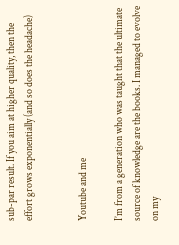sub-par result. If you aim at higher quality, then the effort grows exponentially (and so does the headache)


Youtube and me

I’m from a generation who was taught that the ultimate source of knowledge are the books. I managed to evolve on my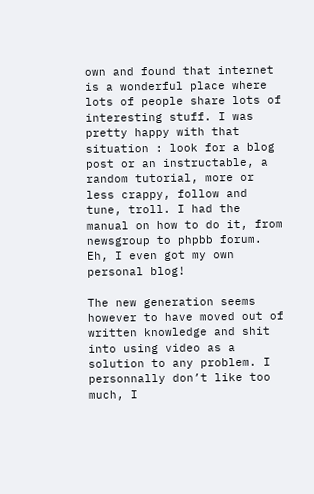own and found that internet is a wonderful place where lots of people share lots of interesting stuff. I was pretty happy with that situation : look for a blog post or an instructable, a random tutorial, more or less crappy, follow and tune, troll. I had the manual on how to do it, from newsgroup to phpbb forum. Eh, I even got my own personal blog!

The new generation seems however to have moved out of written knowledge and shit into using video as a solution to any problem. I personnally don’t like too much, I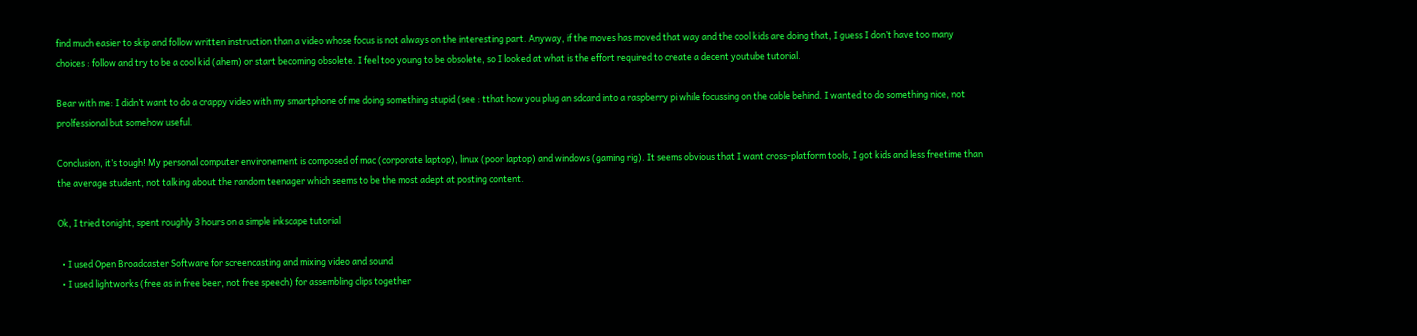find much easier to skip and follow written instruction than a video whose focus is not always on the interesting part. Anyway, if the moves has moved that way and the cool kids are doing that, I guess I don’t have too many choices : follow and try to be a cool kid (ahem) or start becoming obsolete. I feel too young to be obsolete, so I looked at what is the effort required to create a decent youtube tutorial.

Bear with me: I didn’t want to do a crappy video with my smartphone of me doing something stupid (see : tthat how you plug an sdcard into a raspberry pi while focussing on the cable behind. I wanted to do something nice, not prolfessional but somehow useful.

Conclusion, it’s tough! My personal computer environement is composed of mac (corporate laptop), linux (poor laptop) and windows (gaming rig). It seems obvious that I want cross-platform tools, I got kids and less freetime than the average student, not talking about the random teenager which seems to be the most adept at posting content.

Ok, I tried tonight, spent roughly 3 hours on a simple inkscape tutorial

  • I used Open Broadcaster Software for screencasting and mixing video and sound
  • I used lightworks (free as in free beer, not free speech) for assembling clips together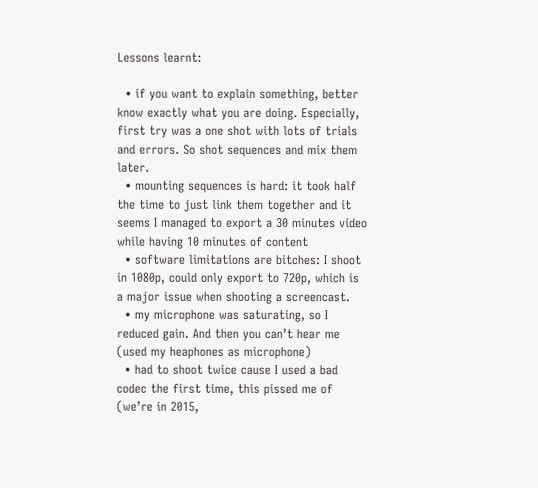Lessons learnt:

  • if you want to explain something, better know exactly what you are doing. Especially, first try was a one shot with lots of trials and errors. So shot sequences and mix them later.
  • mounting sequences is hard: it took half the time to just link them together and it seems I managed to export a 30 minutes video while having 10 minutes of content
  • software limitations are bitches: I shoot in 1080p, could only export to 720p, which is a major issue when shooting a screencast.
  • my microphone was saturating, so I reduced gain. And then you can’t hear me (used my heaphones as microphone)
  • had to shoot twice cause I used a bad codec the first time, this pissed me of (we’re in 2015,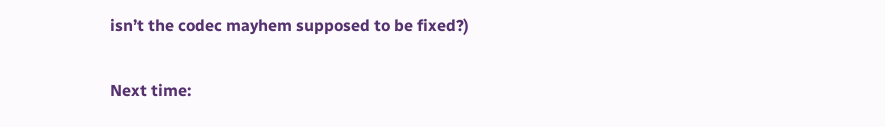isn’t the codec mayhem supposed to be fixed?)

Next time: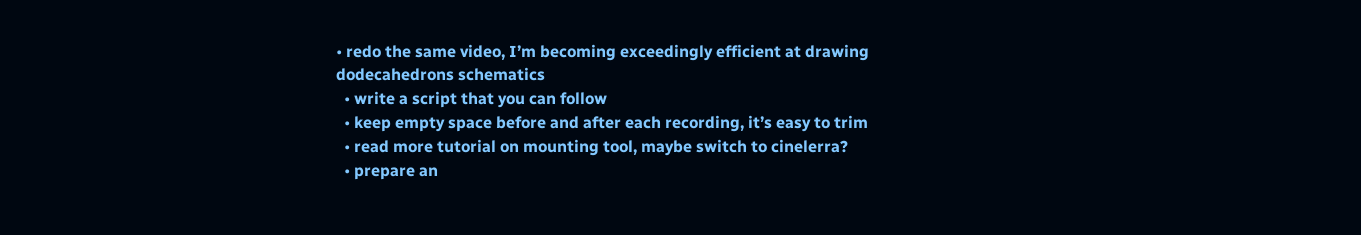• redo the same video, I’m becoming exceedingly efficient at drawing dodecahedrons schematics
  • write a script that you can follow
  • keep empty space before and after each recording, it’s easy to trim
  • read more tutorial on mounting tool, maybe switch to cinelerra?
  • prepare an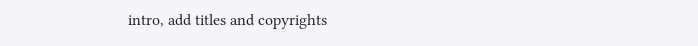intro, add titles and copyrights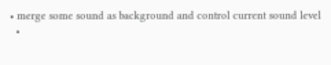• merge some sound as background and control current sound level
  •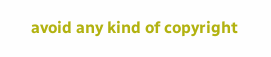avoid any kind of copyright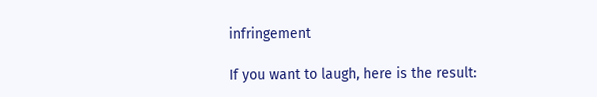infringement

If you want to laugh, here is the result: